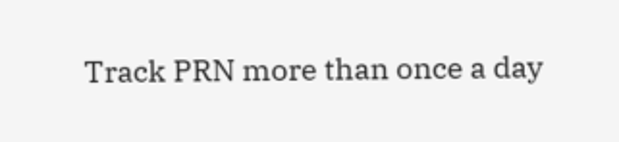Track PRN more than once a day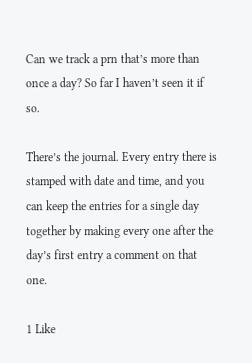Can we track a prn that’s more than once a day? So far I haven’t seen it if so.

There’s the journal. Every entry there is stamped with date and time, and you can keep the entries for a single day together by making every one after the day’s first entry a comment on that one.

1 Like